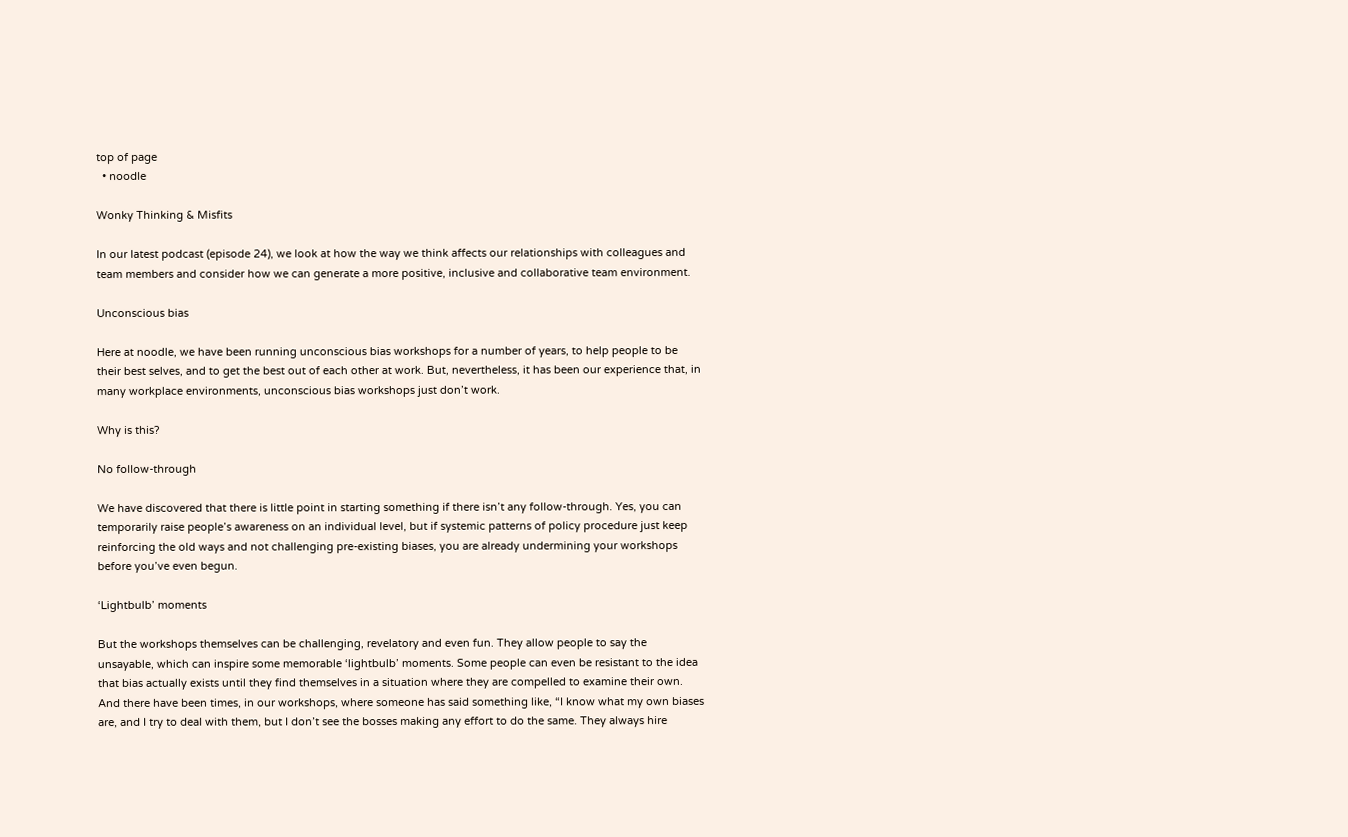top of page
  • noodle

Wonky Thinking & Misfits

In our latest podcast (episode 24), we look at how the way we think affects our relationships with colleagues and team members and consider how we can generate a more positive, inclusive and collaborative team environment.

Unconscious bias

Here at noodle, we have been running unconscious bias workshops for a number of years, to help people to be their best selves, and to get the best out of each other at work. But, nevertheless, it has been our experience that, in many workplace environments, unconscious bias workshops just don’t work.

Why is this?

No follow-through

We have discovered that there is little point in starting something if there isn’t any follow-through. Yes, you can temporarily raise people’s awareness on an individual level, but if systemic patterns of policy procedure just keep reinforcing the old ways and not challenging pre-existing biases, you are already undermining your workshops before you’ve even begun.

‘Lightbulb’ moments

But the workshops themselves can be challenging, revelatory and even fun. They allow people to say the unsayable, which can inspire some memorable ‘lightbulb’ moments. Some people can even be resistant to the idea that bias actually exists until they find themselves in a situation where they are compelled to examine their own. And there have been times, in our workshops, where someone has said something like, “I know what my own biases are, and I try to deal with them, but I don’t see the bosses making any effort to do the same. They always hire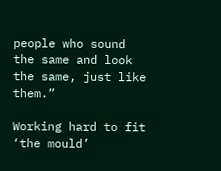people who sound the same and look the same, just like them.”

Working hard to fit ‘the mould’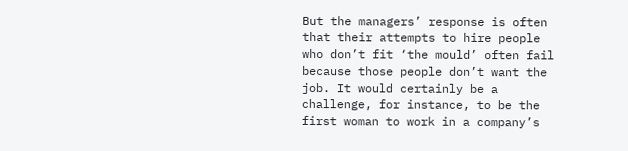But the managers’ response is often that their attempts to hire people who don’t fit ‘the mould’ often fail because those people don’t want the job. It would certainly be a challenge, for instance, to be the first woman to work in a company’s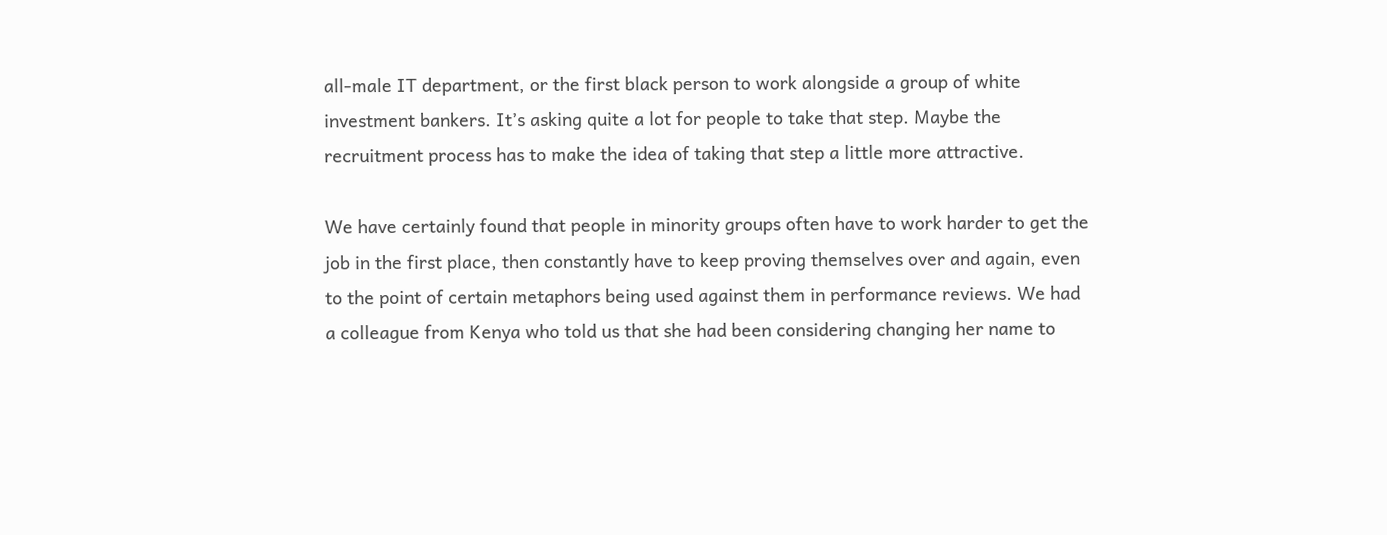all-male IT department, or the first black person to work alongside a group of white investment bankers. It’s asking quite a lot for people to take that step. Maybe the recruitment process has to make the idea of taking that step a little more attractive.

We have certainly found that people in minority groups often have to work harder to get the job in the first place, then constantly have to keep proving themselves over and again, even to the point of certain metaphors being used against them in performance reviews. We had a colleague from Kenya who told us that she had been considering changing her name to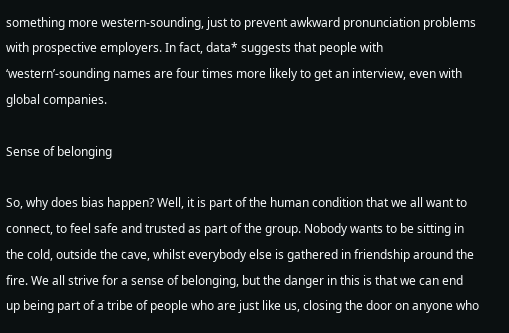something more western-sounding, just to prevent awkward pronunciation problems with prospective employers. In fact, data* suggests that people with ‘western’-sounding names are four times more likely to get an interview, even with global companies.

Sense of belonging

So, why does bias happen? Well, it is part of the human condition that we all want to connect, to feel safe and trusted as part of the group. Nobody wants to be sitting in the cold, outside the cave, whilst everybody else is gathered in friendship around the fire. We all strive for a sense of belonging, but the danger in this is that we can end up being part of a tribe of people who are just like us, closing the door on anyone who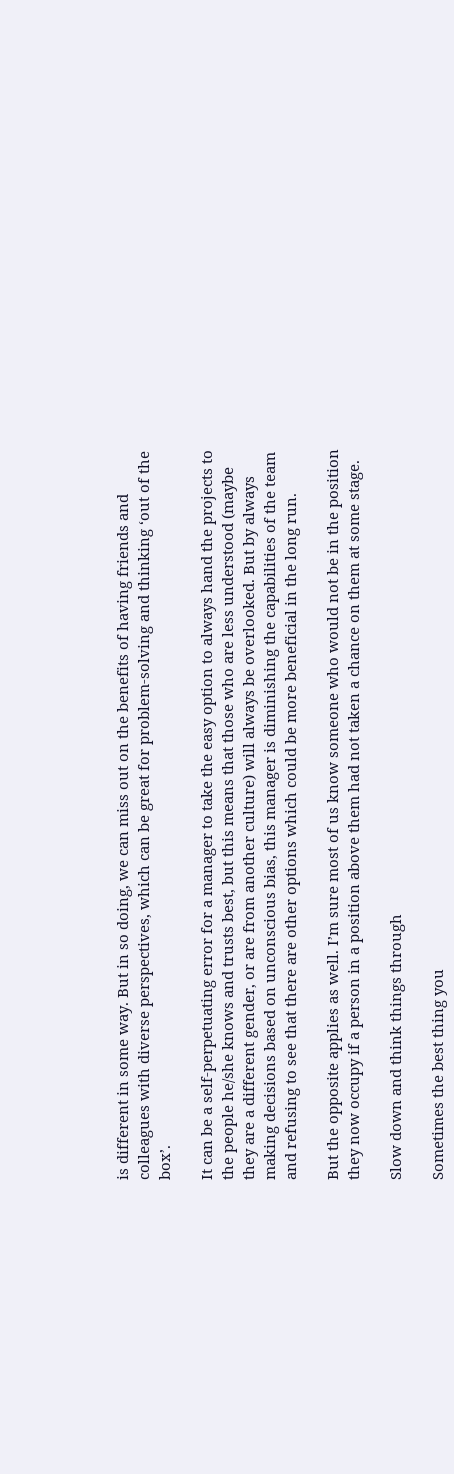is different in some way. But in so doing, we can miss out on the benefits of having friends and colleagues with diverse perspectives, which can be great for problem-solving and thinking ‘out of the box’.

It can be a self-perpetuating error for a manager to take the easy option to always hand the projects to the people he/she knows and trusts best, but this means that those who are less understood (maybe they are a different gender, or are from another culture) will always be overlooked. But by always making decisions based on unconscious bias, this manager is diminishing the capabilities of the team and refusing to see that there are other options which could be more beneficial in the long run.

But the opposite applies as well. I’m sure most of us know someone who would not be in the position they now occupy if a person in a position above them had not taken a chance on them at some stage.

Slow down and think things through

Sometimes the best thing you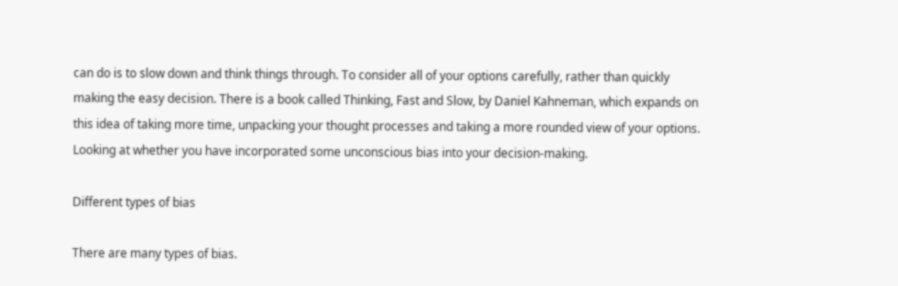can do is to slow down and think things through. To consider all of your options carefully, rather than quickly making the easy decision. There is a book called Thinking, Fast and Slow, by Daniel Kahneman, which expands on this idea of taking more time, unpacking your thought processes and taking a more rounded view of your options. Looking at whether you have incorporated some unconscious bias into your decision-making.

Different types of bias

There are many types of bias.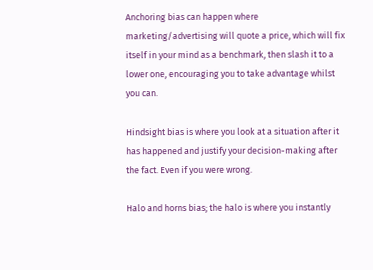Anchoring bias can happen where marketing/advertising will quote a price, which will fix itself in your mind as a benchmark, then slash it to a lower one, encouraging you to take advantage whilst you can.

Hindsight bias is where you look at a situation after it has happened and justify your decision-making after the fact. Even if you were wrong.

Halo and horns bias; the halo is where you instantly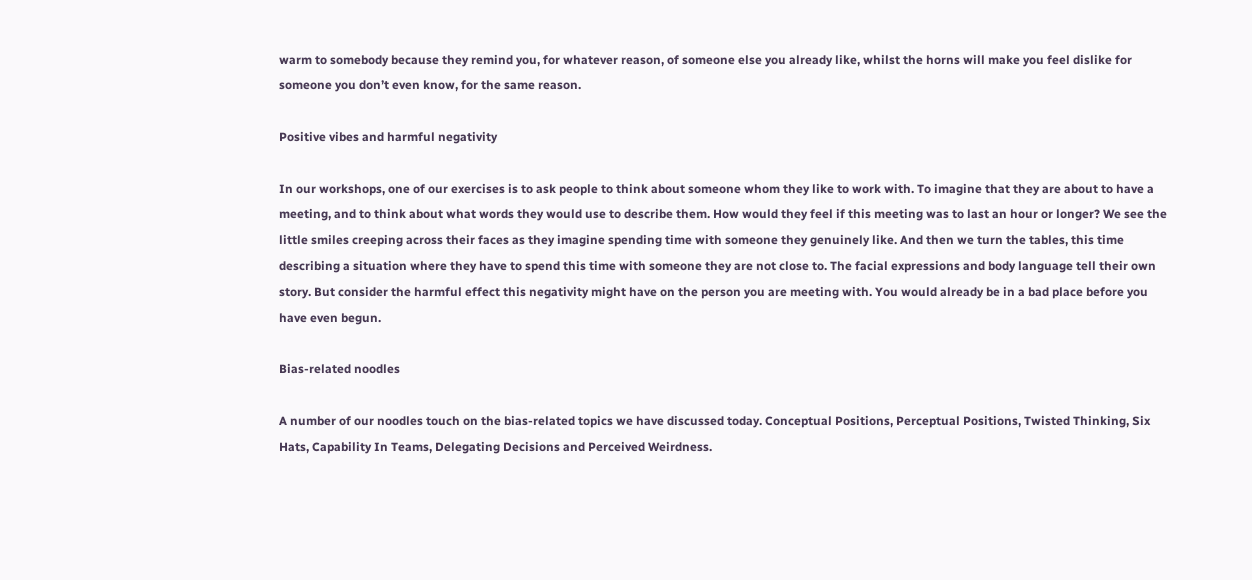warm to somebody because they remind you, for whatever reason, of someone else you already like, whilst the horns will make you feel dislike for someone you don’t even know, for the same reason.

Positive vibes and harmful negativity

In our workshops, one of our exercises is to ask people to think about someone whom they like to work with. To imagine that they are about to have a meeting, and to think about what words they would use to describe them. How would they feel if this meeting was to last an hour or longer? We see the little smiles creeping across their faces as they imagine spending time with someone they genuinely like. And then we turn the tables, this time describing a situation where they have to spend this time with someone they are not close to. The facial expressions and body language tell their own story. But consider the harmful effect this negativity might have on the person you are meeting with. You would already be in a bad place before you have even begun.

Bias-related noodles

A number of our noodles touch on the bias-related topics we have discussed today. Conceptual Positions, Perceptual Positions, Twisted Thinking, Six Hats, Capability In Teams, Delegating Decisions and Perceived Weirdness.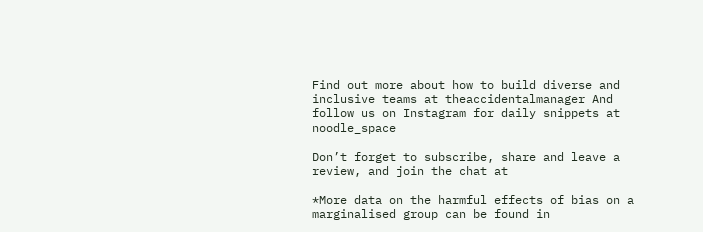Find out more about how to build diverse and inclusive teams at theaccidentalmanager And follow us on Instagram for daily snippets at noodle_space

Don’t forget to subscribe, share and leave a review, and join the chat at

*More data on the harmful effects of bias on a marginalised group can be found in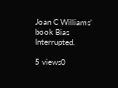Joan C Williams’ book Bias Interrupted.

5 views0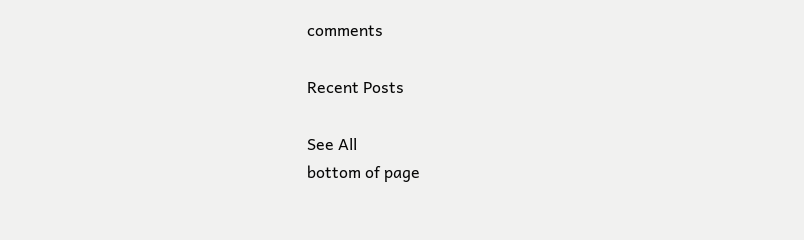comments

Recent Posts

See All
bottom of page